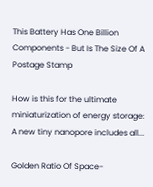This Battery Has One Billion Components - But Is The Size Of A Postage Stamp

How is this for the ultimate miniaturization of energy storage: A new tiny nanopore includes all...

Golden Ratio Of Space-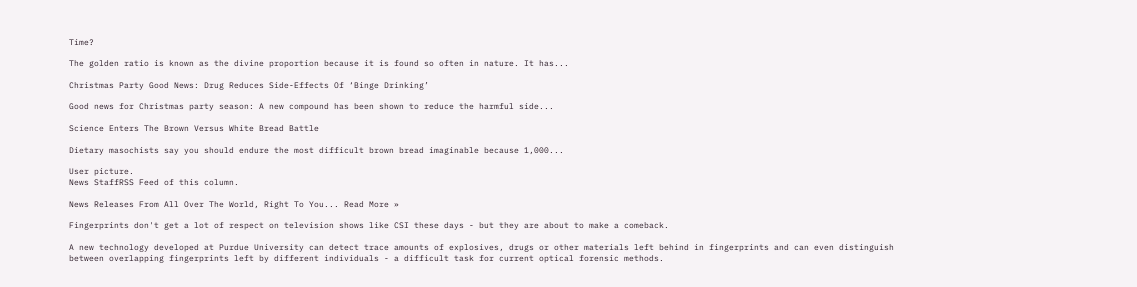Time?

The golden ratio is known as the divine proportion because it is found so often in nature. It has...

Christmas Party Good News: Drug Reduces Side-Effects Of ‘Binge Drinking’

Good news for Christmas party season: A new compound has been shown to reduce the harmful side...

Science Enters The Brown Versus White Bread Battle

Dietary masochists say you should endure the most difficult brown bread imaginable because 1,000...

User picture.
News StaffRSS Feed of this column.

News Releases From All Over The World, Right To You... Read More »

Fingerprints don't get a lot of respect on television shows like CSI these days - but they are about to make a comeback.

A new technology developed at Purdue University can detect trace amounts of explosives, drugs or other materials left behind in fingerprints and can even distinguish between overlapping fingerprints left by different individuals - a difficult task for current optical forensic methods.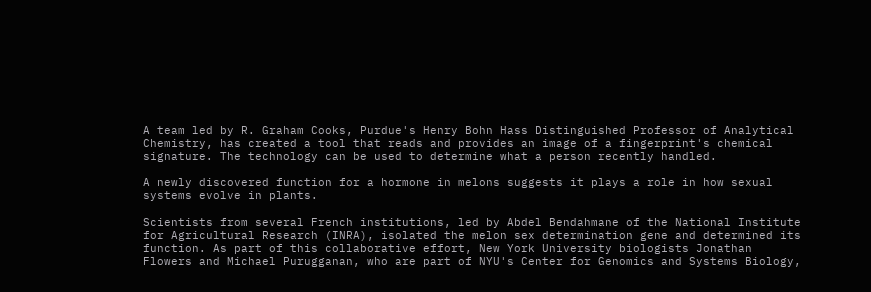A team led by R. Graham Cooks, Purdue's Henry Bohn Hass Distinguished Professor of Analytical Chemistry, has created a tool that reads and provides an image of a fingerprint's chemical signature. The technology can be used to determine what a person recently handled.

A newly discovered function for a hormone in melons suggests it plays a role in how sexual systems evolve in plants.

Scientists from several French institutions, led by Abdel Bendahmane of the National Institute for Agricultural Research (INRA), isolated the melon sex determination gene and determined its function. As part of this collaborative effort, New York University biologists Jonathan Flowers and Michael Purugganan, who are part of NYU's Center for Genomics and Systems Biology,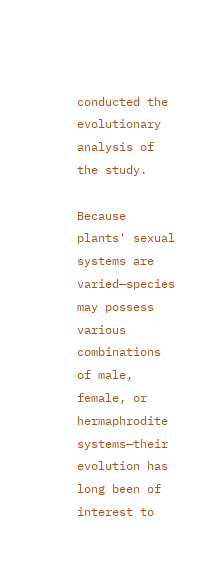conducted the evolutionary analysis of the study.

Because plants' sexual systems are varied—species may possess various combinations of male, female, or hermaphrodite systems—their evolution has long been of interest to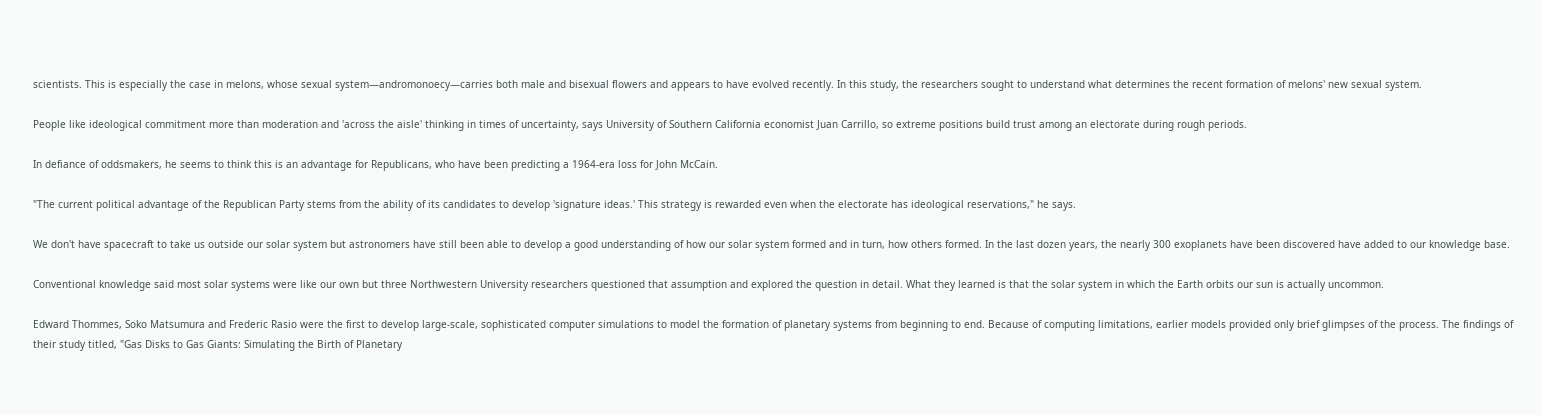scientists. This is especially the case in melons, whose sexual system—andromonoecy—carries both male and bisexual flowers and appears to have evolved recently. In this study, the researchers sought to understand what determines the recent formation of melons' new sexual system.

People like ideological commitment more than moderation and 'across the aisle' thinking in times of uncertainty, says University of Southern California economist Juan Carrillo, so extreme positions build trust among an electorate during rough periods.

In defiance of oddsmakers, he seems to think this is an advantage for Republicans, who have been predicting a 1964-era loss for John McCain.

"The current political advantage of the Republican Party stems from the ability of its candidates to develop 'signature ideas.' This strategy is rewarded even when the electorate has ideological reservations," he says.

We don't have spacecraft to take us outside our solar system but astronomers have still been able to develop a good understanding of how our solar system formed and in turn, how others formed. In the last dozen years, the nearly 300 exoplanets have been discovered have added to our knowledge base.

Conventional knowledge said most solar systems were like our own but three Northwestern University researchers questioned that assumption and explored the question in detail. What they learned is that the solar system in which the Earth orbits our sun is actually uncommon.

Edward Thommes, Soko Matsumura and Frederic Rasio were the first to develop large-scale, sophisticated computer simulations to model the formation of planetary systems from beginning to end. Because of computing limitations, earlier models provided only brief glimpses of the process. The findings of their study titled, "Gas Disks to Gas Giants: Simulating the Birth of Planetary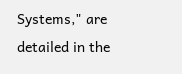Systems," are detailed in the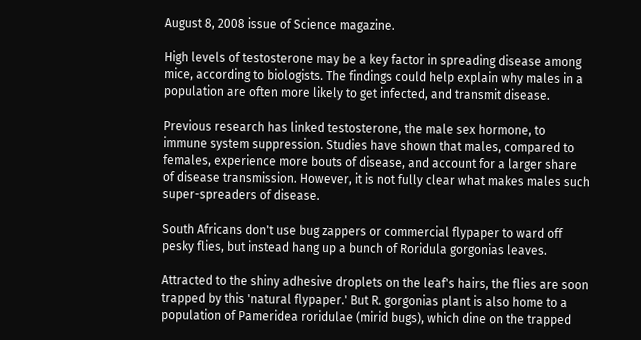August 8, 2008 issue of Science magazine.

High levels of testosterone may be a key factor in spreading disease among mice, according to biologists. The findings could help explain why males in a population are often more likely to get infected, and transmit disease.

Previous research has linked testosterone, the male sex hormone, to immune system suppression. Studies have shown that males, compared to females, experience more bouts of disease, and account for a larger share of disease transmission. However, it is not fully clear what makes males such super-spreaders of disease.

South Africans don't use bug zappers or commercial flypaper to ward off pesky flies, but instead hang up a bunch of Roridula gorgonias leaves.

Attracted to the shiny adhesive droplets on the leaf's hairs, the flies are soon trapped by this 'natural flypaper.' But R. gorgonias plant is also home to a population of Pameridea roridulae (mirid bugs), which dine on the trapped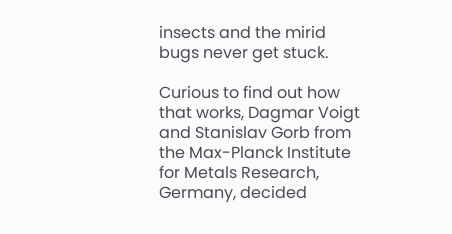insects and the mirid bugs never get stuck.

Curious to find out how that works, Dagmar Voigt and Stanislav Gorb from the Max-Planck Institute for Metals Research, Germany, decided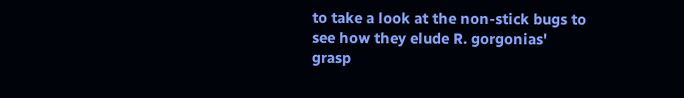to take a look at the non-stick bugs to see how they elude R. gorgonias' grasp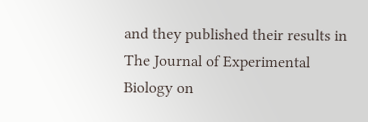and they published their results in The Journal of Experimental Biology on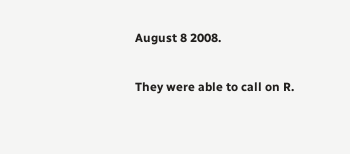August 8 2008.

They were able to call on R.